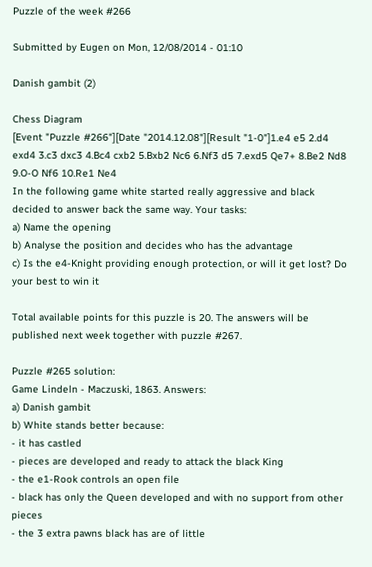Puzzle of the week #266

Submitted by Eugen on Mon, 12/08/2014 - 01:10

Danish gambit (2)

Chess Diagram
[Event "Puzzle #266"][Date "2014.12.08"][Result "1-0"]1.e4 e5 2.d4 exd4 3.c3 dxc3 4.Bc4 cxb2 5.Bxb2 Nc6 6.Nf3 d5 7.exd5 Qe7+ 8.Be2 Nd8 9.O-O Nf6 10.Re1 Ne4
In the following game white started really aggressive and black decided to answer back the same way. Your tasks:
a) Name the opening
b) Analyse the position and decides who has the advantage
c) Is the e4-Knight providing enough protection, or will it get lost? Do your best to win it

Total available points for this puzzle is 20. The answers will be published next week together with puzzle #267.

Puzzle #265 solution:
Game Lindeln - Maczuski, 1863. Answers:
a) Danish gambit
b) White stands better because:
- it has castled
- pieces are developed and ready to attack the black King
- the e1-Rook controls an open file
- black has only the Queen developed and with no support from other pieces
- the 3 extra pawns black has are of little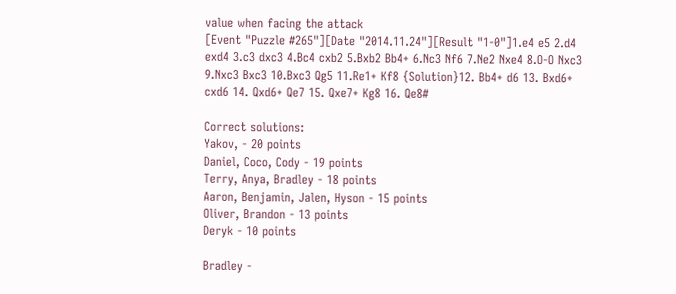value when facing the attack
[Event "Puzzle #265"][Date "2014.11.24"][Result "1-0"]1.e4 e5 2.d4 exd4 3.c3 dxc3 4.Bc4 cxb2 5.Bxb2 Bb4+ 6.Nc3 Nf6 7.Ne2 Nxe4 8.O-O Nxc3 9.Nxc3 Bxc3 10.Bxc3 Qg5 11.Re1+ Kf8 {Solution}12. Bb4+ d6 13. Bxd6+ cxd6 14. Qxd6+ Qe7 15. Qxe7+ Kg8 16. Qe8#

Correct solutions:
Yakov, - 20 points
Daniel, Coco, Cody - 19 points
Terry, Anya, Bradley - 18 points
Aaron, Benjamin, Jalen, Hyson - 15 points
Oliver, Brandon - 13 points
Deryk - 10 points

Bradley -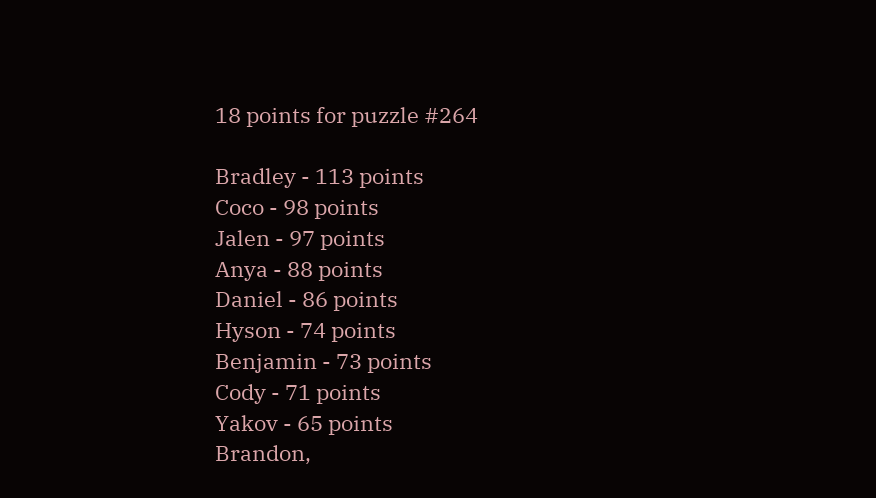18 points for puzzle #264

Bradley - 113 points
Coco - 98 points
Jalen - 97 points
Anya - 88 points
Daniel - 86 points
Hyson - 74 points
Benjamin - 73 points
Cody - 71 points
Yakov - 65 points
Brandon,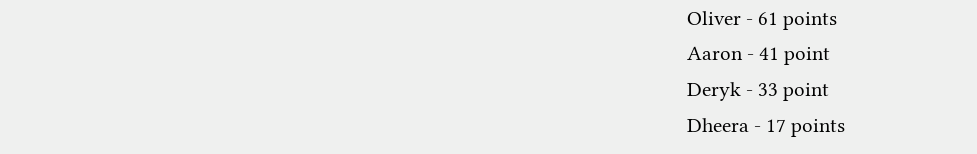Oliver - 61 points
Aaron - 41 point
Deryk - 33 point
Dheera - 17 points